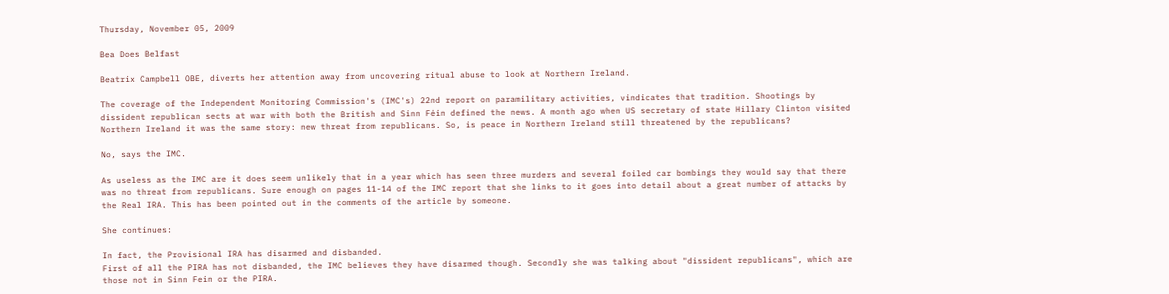Thursday, November 05, 2009

Bea Does Belfast

Beatrix Campbell OBE, diverts her attention away from uncovering ritual abuse to look at Northern Ireland.

The coverage of the Independent Monitoring Commission's (IMC's) 22nd report on paramilitary activities, vindicates that tradition. Shootings by dissident republican sects at war with both the British and Sinn Féin defined the news. A month ago when US secretary of state Hillary Clinton visited Northern Ireland it was the same story: new threat from republicans. So, is peace in Northern Ireland still threatened by the republicans?

No, says the IMC.

As useless as the IMC are it does seem unlikely that in a year which has seen three murders and several foiled car bombings they would say that there was no threat from republicans. Sure enough on pages 11-14 of the IMC report that she links to it goes into detail about a great number of attacks by the Real IRA. This has been pointed out in the comments of the article by someone.

She continues:

In fact, the Provisional IRA has disarmed and disbanded.
First of all the PIRA has not disbanded, the IMC believes they have disarmed though. Secondly she was talking about "dissident republicans", which are those not in Sinn Fein or the PIRA.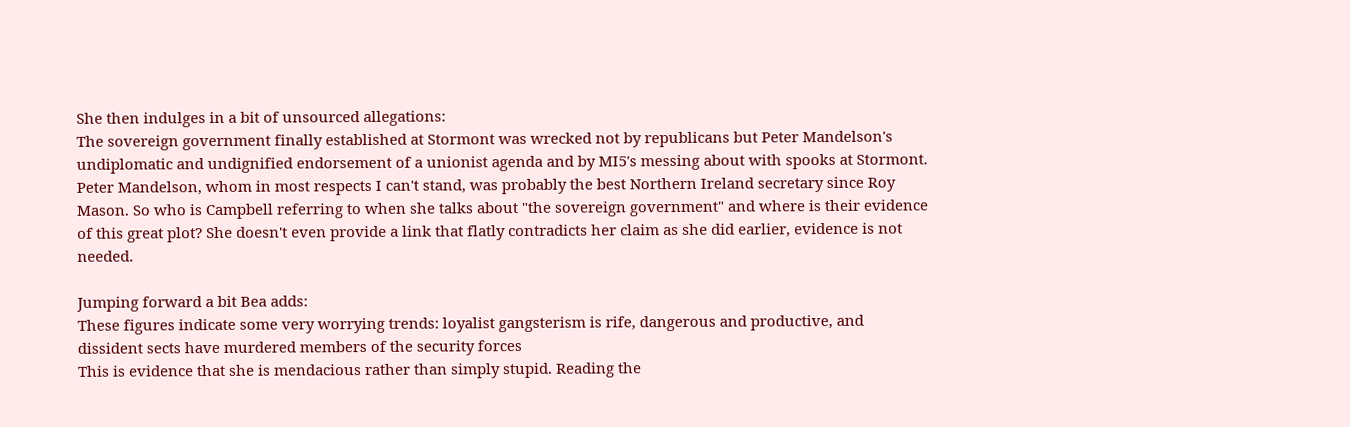She then indulges in a bit of unsourced allegations:
The sovereign government finally established at Stormont was wrecked not by republicans but Peter Mandelson's undiplomatic and undignified endorsement of a unionist agenda and by MI5's messing about with spooks at Stormont.
Peter Mandelson, whom in most respects I can't stand, was probably the best Northern Ireland secretary since Roy Mason. So who is Campbell referring to when she talks about "the sovereign government" and where is their evidence of this great plot? She doesn't even provide a link that flatly contradicts her claim as she did earlier, evidence is not needed.

Jumping forward a bit Bea adds:
These figures indicate some very worrying trends: loyalist gangsterism is rife, dangerous and productive, and dissident sects have murdered members of the security forces
This is evidence that she is mendacious rather than simply stupid. Reading the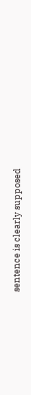sentence is clearly supposed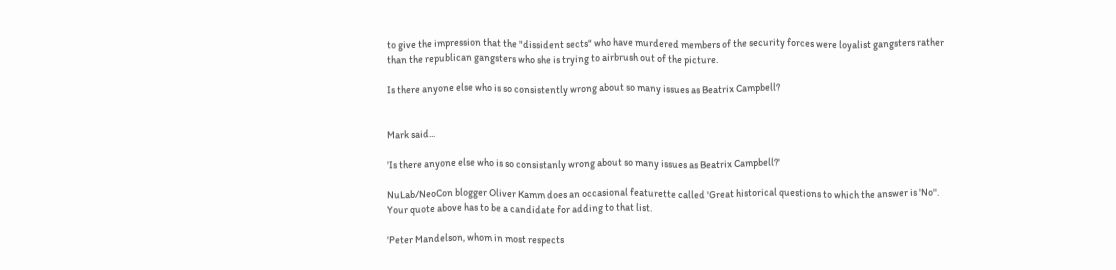to give the impression that the "dissident sects" who have murdered members of the security forces were loyalist gangsters rather than the republican gangsters who she is trying to airbrush out of the picture.

Is there anyone else who is so consistently wrong about so many issues as Beatrix Campbell?


Mark said...

'Is there anyone else who is so consistanly wrong about so many issues as Beatrix Campbell?'

NuLab/NeoCon blogger Oliver Kamm does an occasional featurette called 'Great historical questions to which the answer is 'No''. Your quote above has to be a candidate for adding to that list.

'Peter Mandelson, whom in most respects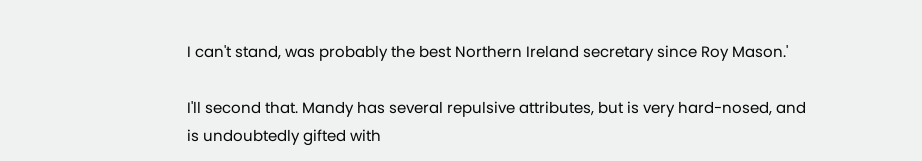I can't stand, was probably the best Northern Ireland secretary since Roy Mason.'

I'll second that. Mandy has several repulsive attributes, but is very hard-nosed, and is undoubtedly gifted with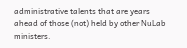administrative talents that are years ahead of those (not) held by other NuLab ministers.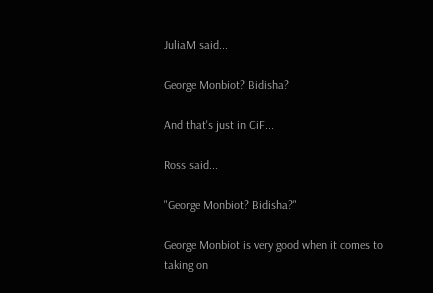JuliaM said...

George Monbiot? Bidisha?

And that's just in CiF...

Ross said...

"George Monbiot? Bidisha?"

George Monbiot is very good when it comes to taking on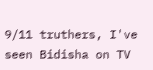9/11 truthers, I've seen Bidisha on TV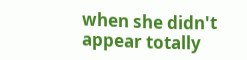when she didn't appear totally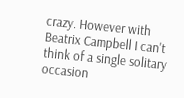crazy. However with Beatrix Campbell I can't think of a single solitary occasion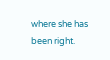where she has been right.